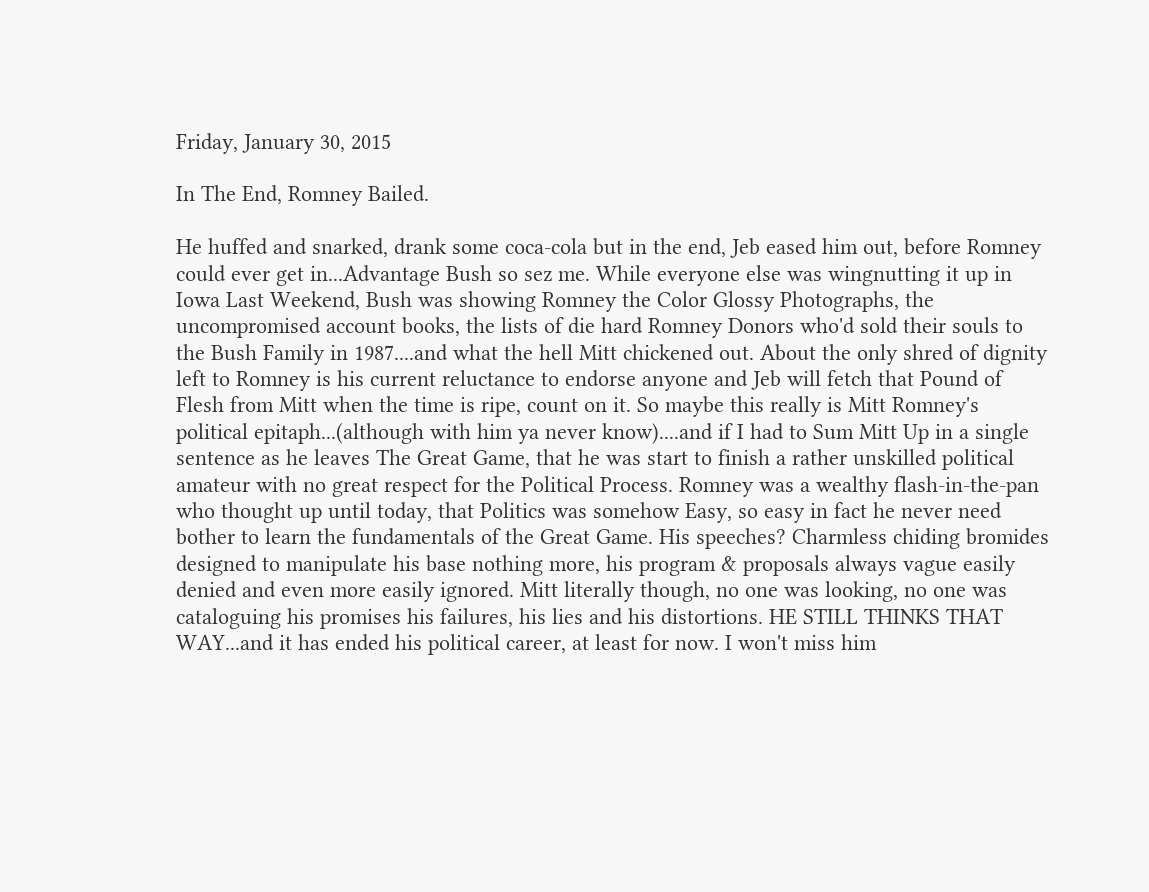Friday, January 30, 2015

In The End, Romney Bailed.

He huffed and snarked, drank some coca-cola but in the end, Jeb eased him out, before Romney could ever get in...Advantage Bush so sez me. While everyone else was wingnutting it up in Iowa Last Weekend, Bush was showing Romney the Color Glossy Photographs, the uncompromised account books, the lists of die hard Romney Donors who'd sold their souls to the Bush Family in 1987....and what the hell Mitt chickened out. About the only shred of dignity left to Romney is his current reluctance to endorse anyone and Jeb will fetch that Pound of Flesh from Mitt when the time is ripe, count on it. So maybe this really is Mitt Romney's political epitaph...(although with him ya never know)....and if I had to Sum Mitt Up in a single sentence as he leaves The Great Game, that he was start to finish a rather unskilled political amateur with no great respect for the Political Process. Romney was a wealthy flash-in-the-pan who thought up until today, that Politics was somehow Easy, so easy in fact he never need bother to learn the fundamentals of the Great Game. His speeches? Charmless chiding bromides designed to manipulate his base nothing more, his program & proposals always vague easily denied and even more easily ignored. Mitt literally though, no one was looking, no one was cataloguing his promises his failures, his lies and his distortions. HE STILL THINKS THAT WAY...and it has ended his political career, at least for now. I won't miss him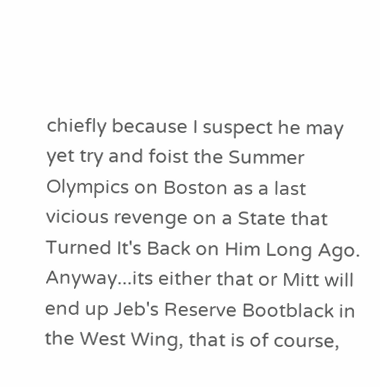chiefly because I suspect he may yet try and foist the Summer Olympics on Boston as a last vicious revenge on a State that Turned It's Back on Him Long Ago. Anyway...its either that or Mitt will end up Jeb's Reserve Bootblack in the West Wing, that is of course,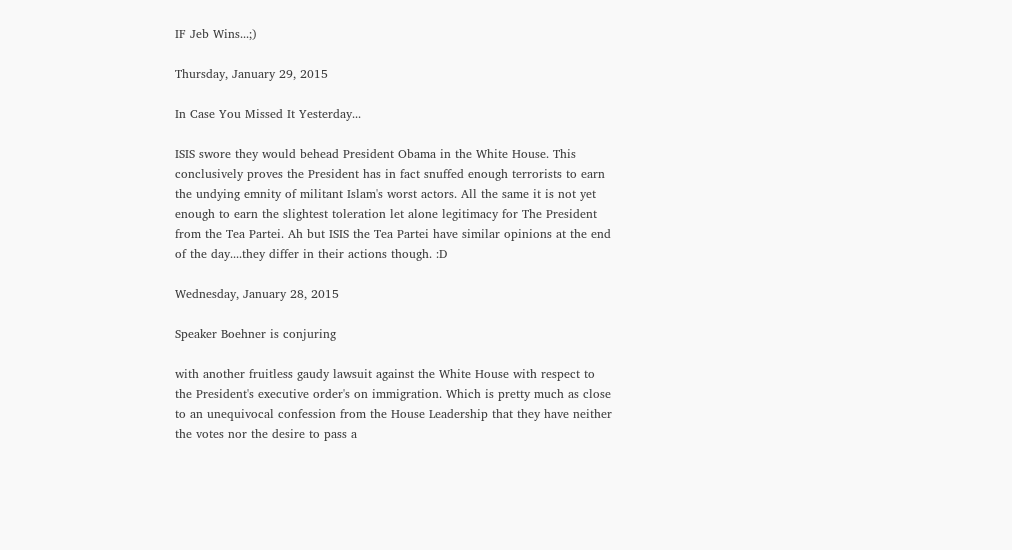IF Jeb Wins...;)

Thursday, January 29, 2015

In Case You Missed It Yesterday...

ISIS swore they would behead President Obama in the White House. This conclusively proves the President has in fact snuffed enough terrorists to earn the undying emnity of militant Islam's worst actors. All the same it is not yet enough to earn the slightest toleration let alone legitimacy for The President from the Tea Partei. Ah but ISIS the Tea Partei have similar opinions at the end of the day....they differ in their actions though. :D

Wednesday, January 28, 2015

Speaker Boehner is conjuring

with another fruitless gaudy lawsuit against the White House with respect to the President's executive order's on immigration. Which is pretty much as close to an unequivocal confession from the House Leadership that they have neither the votes nor the desire to pass a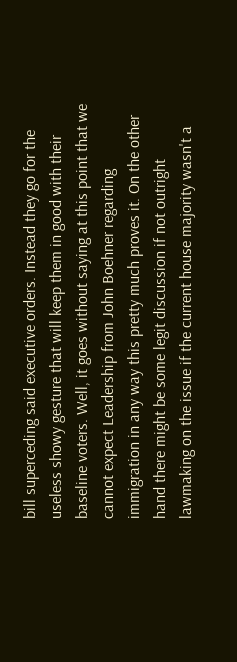bill superceding said executive orders. Instead they go for the useless showy gesture that will keep them in good with their baseline voters. Well, it goes without saying at this point that we cannot expect Leadership from John Boehner regarding immigration in any way this pretty much proves it. On the other hand there might be some legit discussion if not outright lawmaking on the issue if the current house majority wasn't a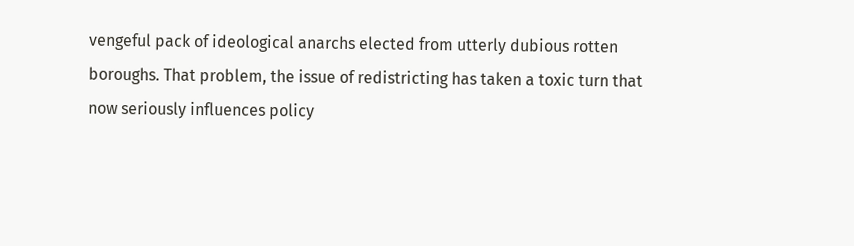vengeful pack of ideological anarchs elected from utterly dubious rotten boroughs. That problem, the issue of redistricting has taken a toxic turn that now seriously influences policy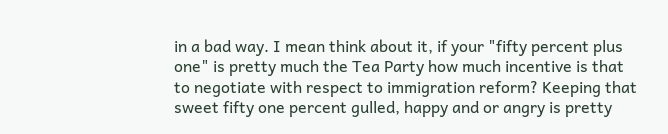in a bad way. I mean think about it, if your "fifty percent plus one" is pretty much the Tea Party how much incentive is that to negotiate with respect to immigration reform? Keeping that sweet fifty one percent gulled, happy and or angry is pretty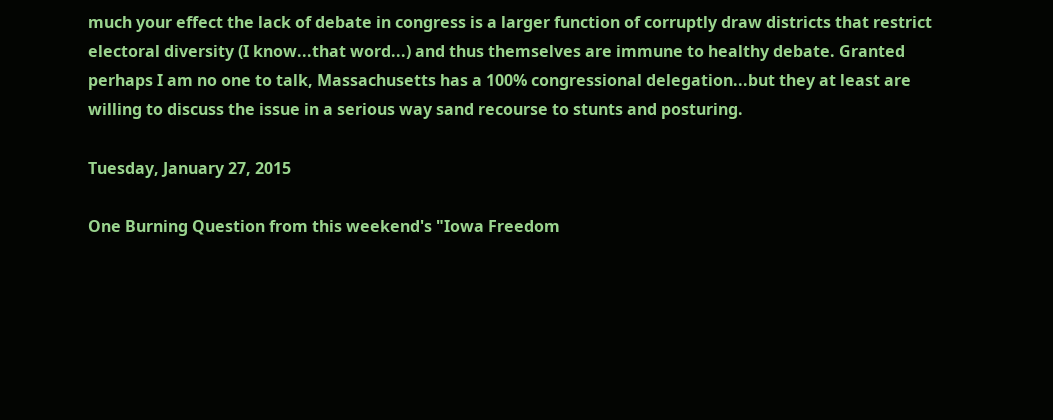much your effect the lack of debate in congress is a larger function of corruptly draw districts that restrict electoral diversity (I know...that word...) and thus themselves are immune to healthy debate. Granted perhaps I am no one to talk, Massachusetts has a 100% congressional delegation...but they at least are willing to discuss the issue in a serious way sand recourse to stunts and posturing.

Tuesday, January 27, 2015

One Burning Question from this weekend's "Iowa Freedom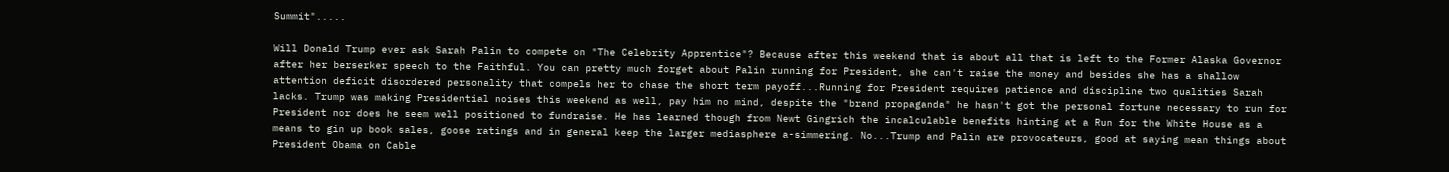Summit".....

Will Donald Trump ever ask Sarah Palin to compete on "The Celebrity Apprentice"? Because after this weekend that is about all that is left to the Former Alaska Governor after her berserker speech to the Faithful. You can pretty much forget about Palin running for President, she can't raise the money and besides she has a shallow attention deficit disordered personality that compels her to chase the short term payoff...Running for President requires patience and discipline two qualities Sarah lacks. Trump was making Presidential noises this weekend as well, pay him no mind, despite the "brand propaganda" he hasn't got the personal fortune necessary to run for President nor does he seem well positioned to fundraise. He has learned though from Newt Gingrich the incalculable benefits hinting at a Run for the White House as a means to gin up book sales, goose ratings and in general keep the larger mediasphere a-simmering. No...Trump and Palin are provocateurs, good at saying mean things about President Obama on Cable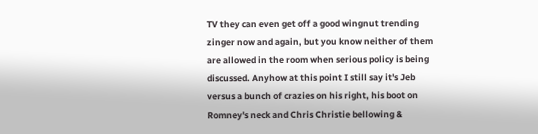TV they can even get off a good wingnut trending zinger now and again, but you know neither of them are allowed in the room when serious policy is being discussed. Anyhow at this point I still say it's Jeb versus a bunch of crazies on his right, his boot on Romney's neck and Chris Christie bellowing &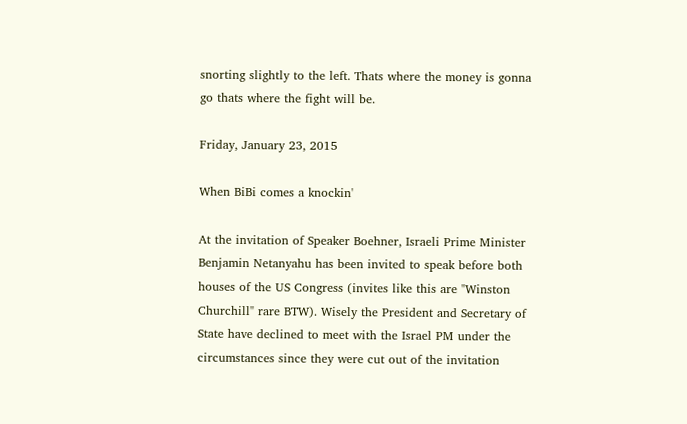snorting slightly to the left. Thats where the money is gonna go thats where the fight will be.

Friday, January 23, 2015

When BiBi comes a knockin'

At the invitation of Speaker Boehner, Israeli Prime Minister Benjamin Netanyahu has been invited to speak before both houses of the US Congress (invites like this are "Winston Churchill" rare BTW). Wisely the President and Secretary of State have declined to meet with the Israel PM under the circumstances since they were cut out of the invitation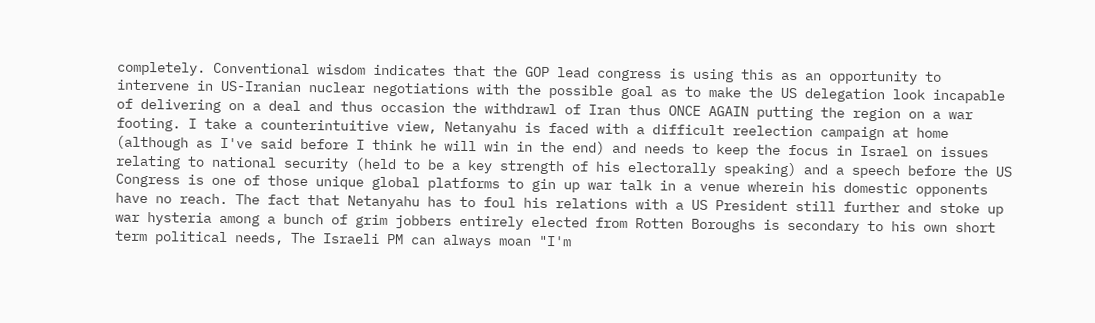completely. Conventional wisdom indicates that the GOP lead congress is using this as an opportunity to intervene in US-Iranian nuclear negotiations with the possible goal as to make the US delegation look incapable of delivering on a deal and thus occasion the withdrawl of Iran thus ONCE AGAIN putting the region on a war footing. I take a counterintuitive view, Netanyahu is faced with a difficult reelection campaign at home (although as I've said before I think he will win in the end) and needs to keep the focus in Israel on issues relating to national security (held to be a key strength of his electorally speaking) and a speech before the US Congress is one of those unique global platforms to gin up war talk in a venue wherein his domestic opponents have no reach. The fact that Netanyahu has to foul his relations with a US President still further and stoke up war hysteria among a bunch of grim jobbers entirely elected from Rotten Boroughs is secondary to his own short term political needs, The Israeli PM can always moan "I'm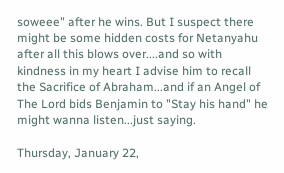soweee" after he wins. But I suspect there might be some hidden costs for Netanyahu after all this blows over....and so with kindness in my heart I advise him to recall the Sacrifice of Abraham...and if an Angel of The Lord bids Benjamin to "Stay his hand" he might wanna listen...just saying.

Thursday, January 22,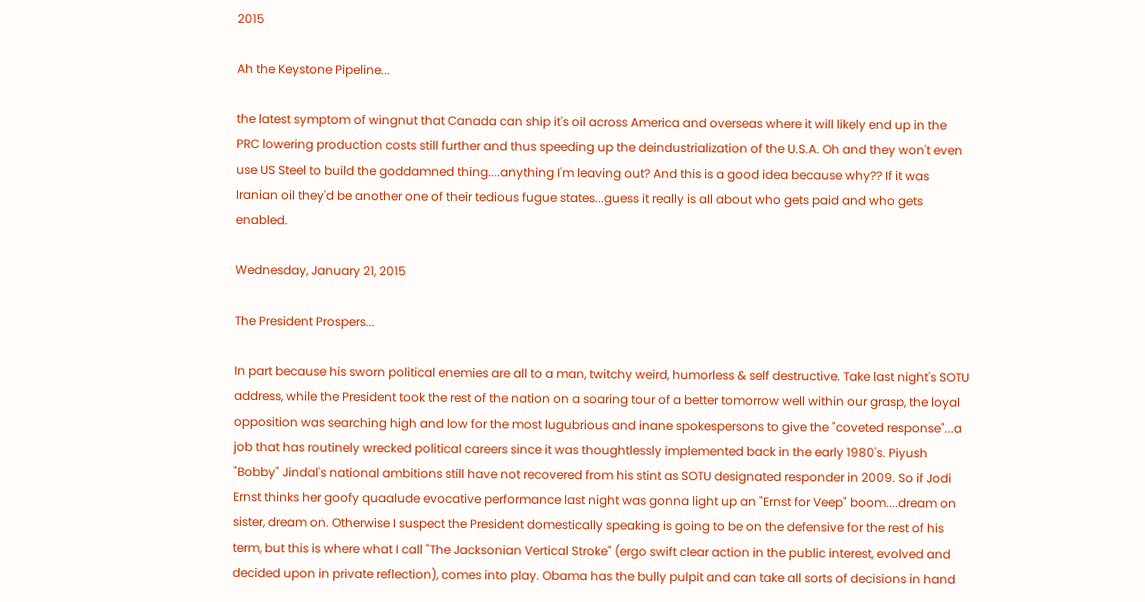2015

Ah the Keystone Pipeline...

the latest symptom of wingnut that Canada can ship it's oil across America and overseas where it will likely end up in the PRC lowering production costs still further and thus speeding up the deindustrialization of the U.S.A. Oh and they won't even use US Steel to build the goddamned thing....anything I'm leaving out? And this is a good idea because why?? If it was Iranian oil they'd be another one of their tedious fugue states...guess it really is all about who gets paid and who gets enabled.

Wednesday, January 21, 2015

The President Prospers...

In part because his sworn political enemies are all to a man, twitchy weird, humorless & self destructive. Take last night's SOTU address, while the President took the rest of the nation on a soaring tour of a better tomorrow well within our grasp, the loyal opposition was searching high and low for the most lugubrious and inane spokespersons to give the "coveted response"...a job that has routinely wrecked political careers since it was thoughtlessly implemented back in the early 1980's. Piyush "Bobby" Jindal's national ambitions still have not recovered from his stint as SOTU designated responder in 2009. So if Jodi Ernst thinks her goofy quaalude evocative performance last night was gonna light up an "Ernst for Veep" boom....dream on sister, dream on. Otherwise I suspect the President domestically speaking is going to be on the defensive for the rest of his term, but this is where what I call "The Jacksonian Vertical Stroke" (ergo swift clear action in the public interest, evolved and decided upon in private reflection), comes into play. Obama has the bully pulpit and can take all sorts of decisions in hand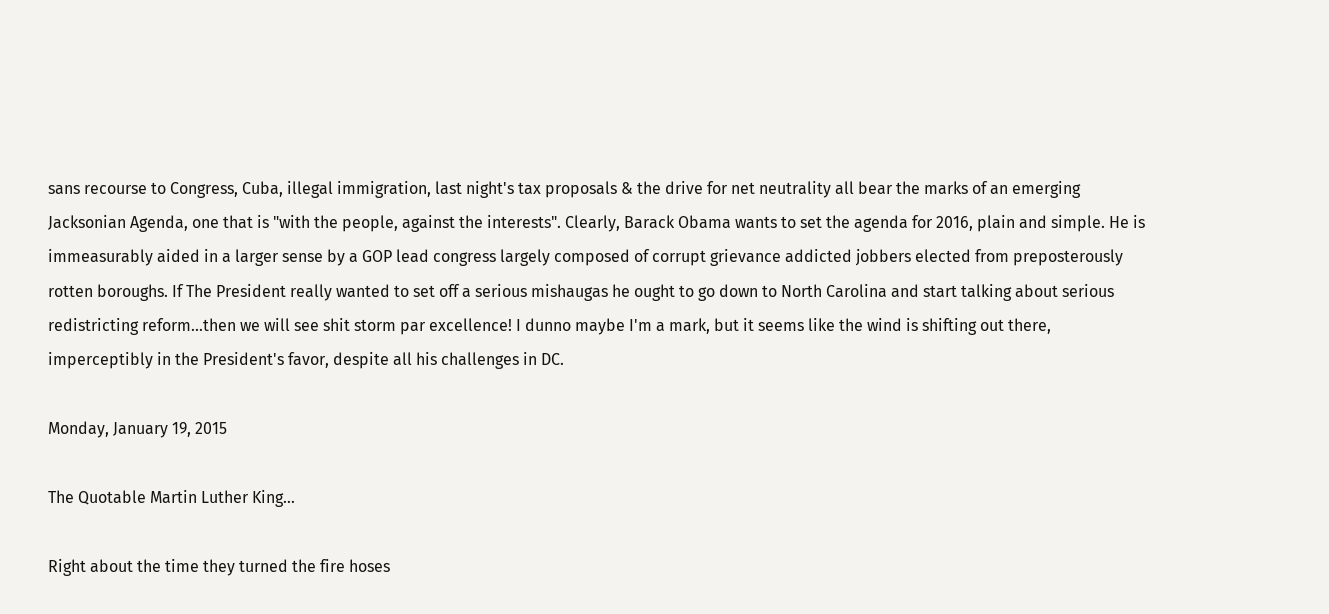sans recourse to Congress, Cuba, illegal immigration, last night's tax proposals & the drive for net neutrality all bear the marks of an emerging Jacksonian Agenda, one that is "with the people, against the interests". Clearly, Barack Obama wants to set the agenda for 2016, plain and simple. He is immeasurably aided in a larger sense by a GOP lead congress largely composed of corrupt grievance addicted jobbers elected from preposterously rotten boroughs. If The President really wanted to set off a serious mishaugas he ought to go down to North Carolina and start talking about serious redistricting reform...then we will see shit storm par excellence! I dunno maybe I'm a mark, but it seems like the wind is shifting out there, imperceptibly in the President's favor, despite all his challenges in DC.

Monday, January 19, 2015

The Quotable Martin Luther King...

Right about the time they turned the fire hoses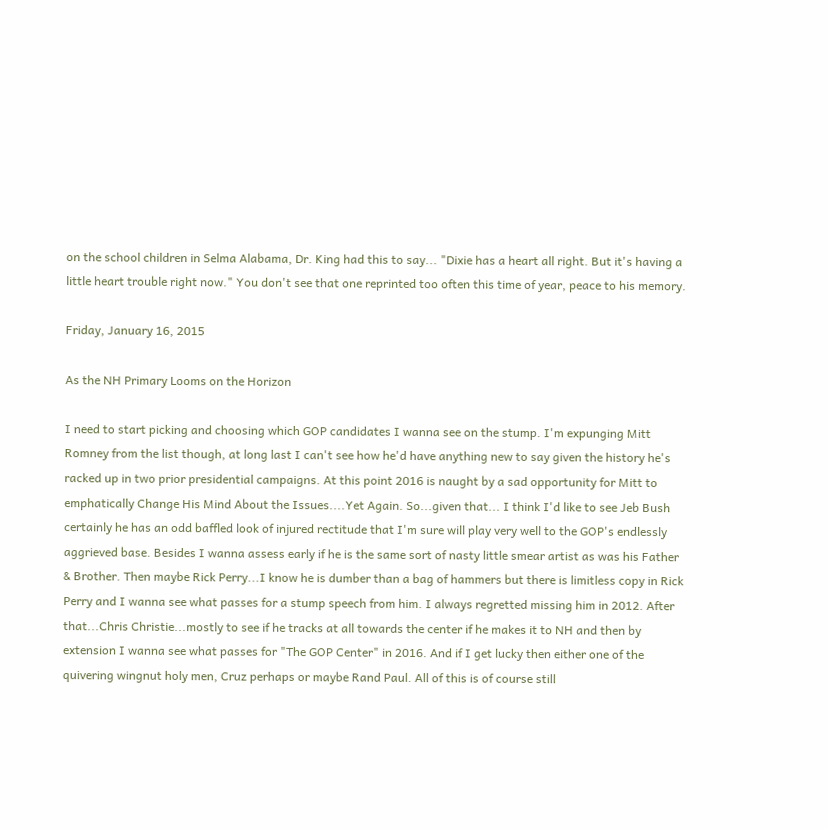on the school children in Selma Alabama, Dr. King had this to say... "Dixie has a heart all right. But it's having a little heart trouble right now." You don't see that one reprinted too often this time of year, peace to his memory.

Friday, January 16, 2015

As the NH Primary Looms on the Horizon

I need to start picking and choosing which GOP candidates I wanna see on the stump. I'm expunging Mitt Romney from the list though, at long last I can't see how he'd have anything new to say given the history he's racked up in two prior presidential campaigns. At this point 2016 is naught by a sad opportunity for Mitt to emphatically Change His Mind About the Issues....Yet Again. So...given that... I think I'd like to see Jeb Bush certainly he has an odd baffled look of injured rectitude that I'm sure will play very well to the GOP's endlessly aggrieved base. Besides I wanna assess early if he is the same sort of nasty little smear artist as was his Father & Brother. Then maybe Rick Perry...I know he is dumber than a bag of hammers but there is limitless copy in Rick Perry and I wanna see what passes for a stump speech from him. I always regretted missing him in 2012. After that...Chris Christie...mostly to see if he tracks at all towards the center if he makes it to NH and then by extension I wanna see what passes for "The GOP Center" in 2016. And if I get lucky then either one of the quivering wingnut holy men, Cruz perhaps or maybe Rand Paul. All of this is of course still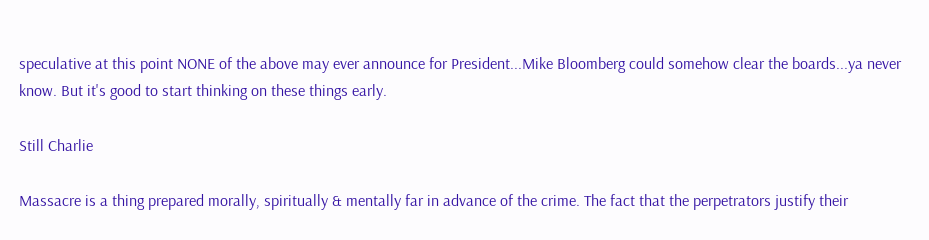speculative at this point NONE of the above may ever announce for President...Mike Bloomberg could somehow clear the boards...ya never know. But it's good to start thinking on these things early.

Still Charlie

Massacre is a thing prepared morally, spiritually & mentally far in advance of the crime. The fact that the perpetrators justify their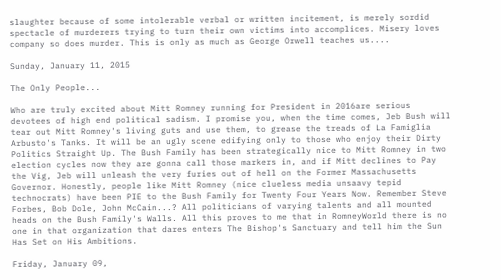slaughter because of some intolerable verbal or written incitement, is merely sordid spectacle of murderers trying to turn their own victims into accomplices. Misery loves company so does murder. This is only as much as George Orwell teaches us....

Sunday, January 11, 2015

The Only People...

Who are truly excited about Mitt Romney running for President in 2016are serious devotees of high end political sadism. I promise you, when the time comes, Jeb Bush will tear out Mitt Romney's living guts and use them, to grease the treads of La Famiglia Arbusto's Tanks. It will be an ugly scene edifying only to those who enjoy their Dirty Politics Straight Up. The Bush Family has been strategically nice to Mitt Romney in two election cycles now they are gonna call those markers in, and if Mitt declines to Pay the Vig, Jeb will unleash the very furies out of hell on the Former Massachusetts Governor. Honestly, people like Mitt Romney (nice clueless media unsaavy tepid technocrats) have been PIE to the Bush Family for Twenty Four Years Now. Remember Steve Forbes, Bob Dole, John McCain...? All politicians of varying talents and all mounted heads on the Bush Family's Walls. All this proves to me that in RomneyWorld there is no one in that organization that dares enters The Bishop's Sanctuary and tell him the Sun Has Set on His Ambitions.

Friday, January 09,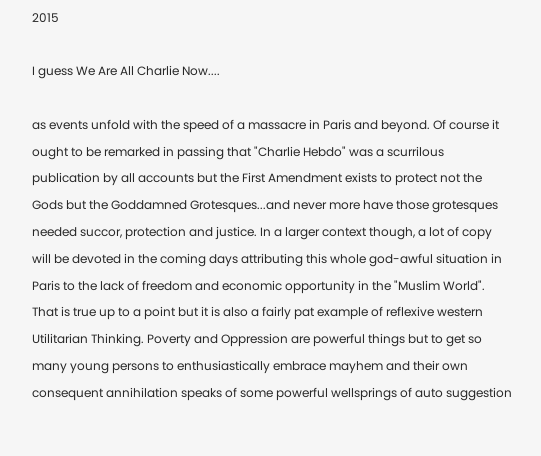2015

I guess We Are All Charlie Now....

as events unfold with the speed of a massacre in Paris and beyond. Of course it ought to be remarked in passing that "Charlie Hebdo" was a scurrilous publication by all accounts but the First Amendment exists to protect not the Gods but the Goddamned Grotesques...and never more have those grotesques needed succor, protection and justice. In a larger context though, a lot of copy will be devoted in the coming days attributing this whole god-awful situation in Paris to the lack of freedom and economic opportunity in the "Muslim World". That is true up to a point but it is also a fairly pat example of reflexive western Utilitarian Thinking. Poverty and Oppression are powerful things but to get so many young persons to enthusiastically embrace mayhem and their own consequent annihilation speaks of some powerful wellsprings of auto suggestion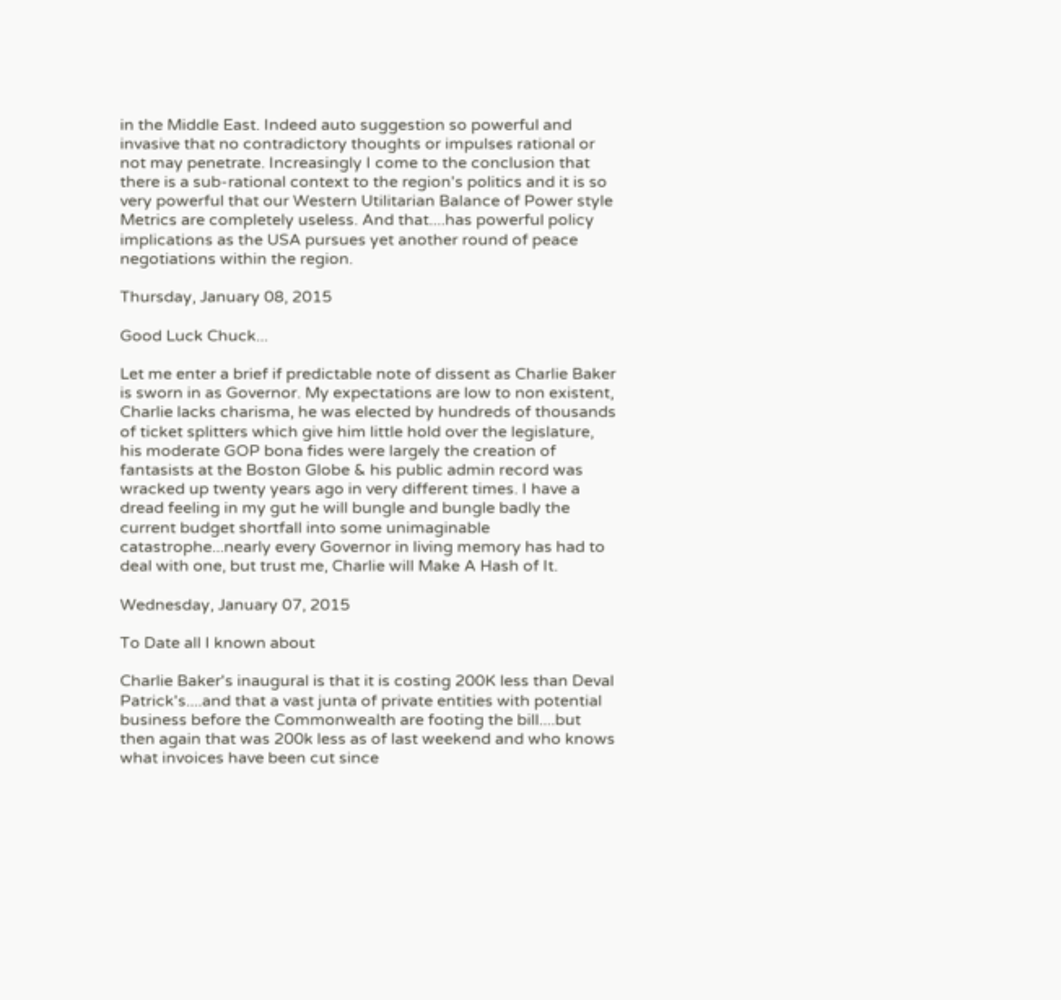in the Middle East. Indeed auto suggestion so powerful and invasive that no contradictory thoughts or impulses rational or not may penetrate. Increasingly I come to the conclusion that there is a sub-rational context to the region's politics and it is so very powerful that our Western Utilitarian Balance of Power style Metrics are completely useless. And that....has powerful policy implications as the USA pursues yet another round of peace negotiations within the region.

Thursday, January 08, 2015

Good Luck Chuck...

Let me enter a brief if predictable note of dissent as Charlie Baker is sworn in as Governor. My expectations are low to non existent, Charlie lacks charisma, he was elected by hundreds of thousands of ticket splitters which give him little hold over the legislature, his moderate GOP bona fides were largely the creation of fantasists at the Boston Globe & his public admin record was wracked up twenty years ago in very different times. I have a dread feeling in my gut he will bungle and bungle badly the current budget shortfall into some unimaginable catastrophe...nearly every Governor in living memory has had to deal with one, but trust me, Charlie will Make A Hash of It.

Wednesday, January 07, 2015

To Date all I known about

Charlie Baker's inaugural is that it is costing 200K less than Deval Patrick's....and that a vast junta of private entities with potential business before the Commonwealth are footing the bill....but then again that was 200k less as of last weekend and who knows what invoices have been cut since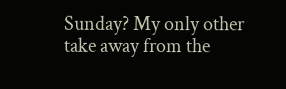Sunday? My only other take away from the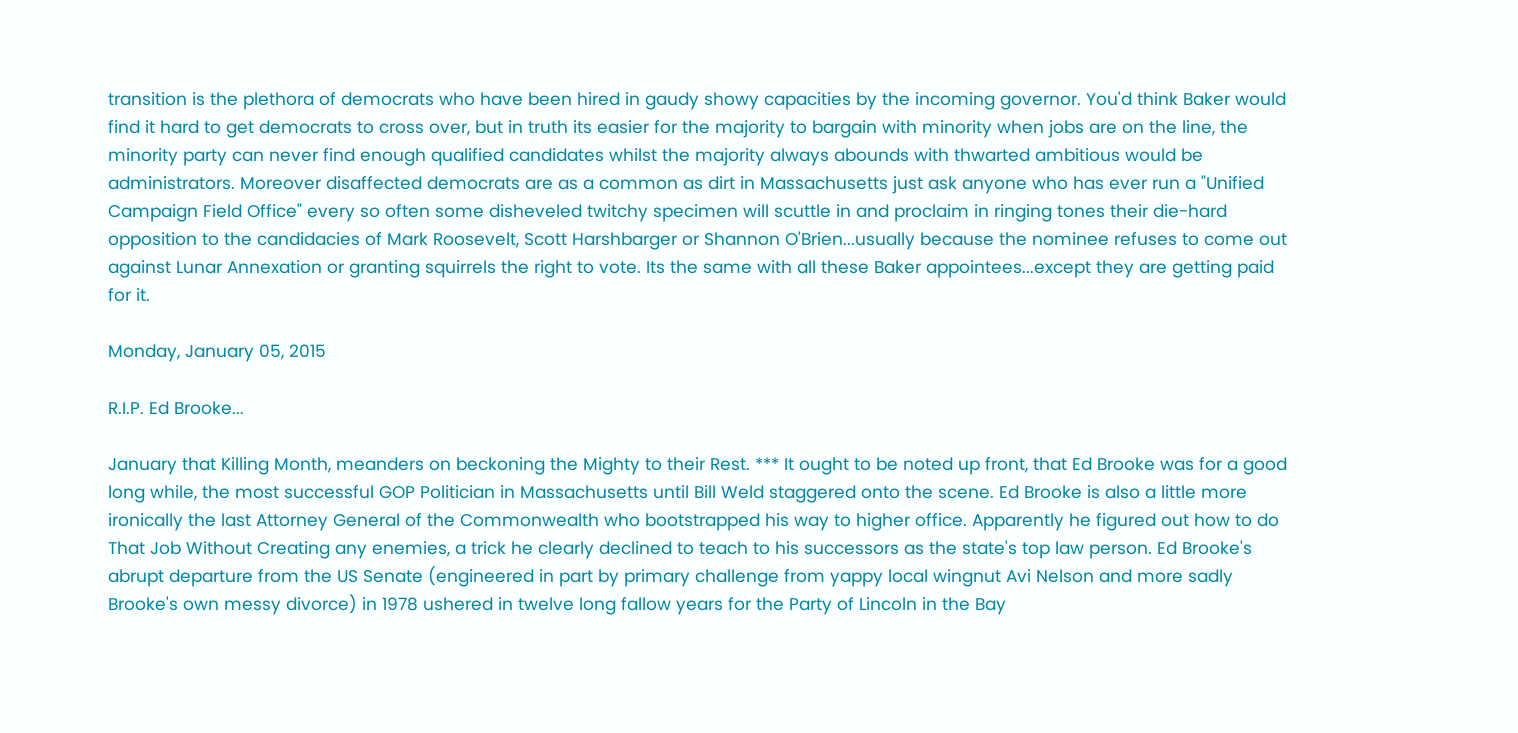transition is the plethora of democrats who have been hired in gaudy showy capacities by the incoming governor. You'd think Baker would find it hard to get democrats to cross over, but in truth its easier for the majority to bargain with minority when jobs are on the line, the minority party can never find enough qualified candidates whilst the majority always abounds with thwarted ambitious would be administrators. Moreover disaffected democrats are as a common as dirt in Massachusetts just ask anyone who has ever run a "Unified Campaign Field Office" every so often some disheveled twitchy specimen will scuttle in and proclaim in ringing tones their die-hard opposition to the candidacies of Mark Roosevelt, Scott Harshbarger or Shannon O'Brien...usually because the nominee refuses to come out against Lunar Annexation or granting squirrels the right to vote. Its the same with all these Baker appointees...except they are getting paid for it.

Monday, January 05, 2015

R.I.P. Ed Brooke...

January that Killing Month, meanders on beckoning the Mighty to their Rest. *** It ought to be noted up front, that Ed Brooke was for a good long while, the most successful GOP Politician in Massachusetts until Bill Weld staggered onto the scene. Ed Brooke is also a little more ironically the last Attorney General of the Commonwealth who bootstrapped his way to higher office. Apparently he figured out how to do That Job Without Creating any enemies, a trick he clearly declined to teach to his successors as the state's top law person. Ed Brooke's abrupt departure from the US Senate (engineered in part by primary challenge from yappy local wingnut Avi Nelson and more sadly Brooke's own messy divorce) in 1978 ushered in twelve long fallow years for the Party of Lincoln in the Bay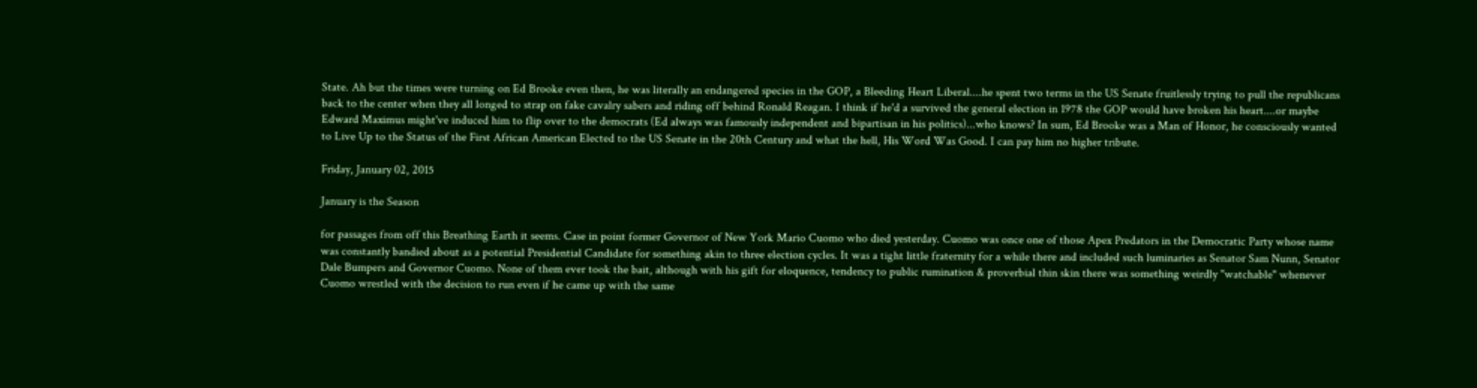State. Ah but the times were turning on Ed Brooke even then, he was literally an endangered species in the GOP, a Bleeding Heart Liberal....he spent two terms in the US Senate fruitlessly trying to pull the republicans back to the center when they all longed to strap on fake cavalry sabers and riding off behind Ronald Reagan. I think if he'd a survived the general election in 1978 the GOP would have broken his heart....or maybe Edward Maximus might've induced him to flip over to the democrats (Ed always was famously independent and bipartisan in his politics)...who knows? In sum, Ed Brooke was a Man of Honor, he consciously wanted to Live Up to the Status of the First African American Elected to the US Senate in the 20th Century and what the hell, His Word Was Good. I can pay him no higher tribute.

Friday, January 02, 2015

January is the Season

for passages from off this Breathing Earth it seems. Case in point former Governor of New York Mario Cuomo who died yesterday. Cuomo was once one of those Apex Predators in the Democratic Party whose name was constantly bandied about as a potential Presidential Candidate for something akin to three election cycles. It was a tight little fraternity for a while there and included such luminaries as Senator Sam Nunn, Senator Dale Bumpers and Governor Cuomo. None of them ever took the bait, although with his gift for eloquence, tendency to public rumination & proverbial thin skin there was something weirdly "watchable" whenever Cuomo wrestled with the decision to run even if he came up with the same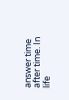answer time after time. In life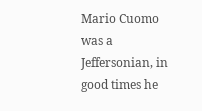Mario Cuomo was a Jeffersonian, in good times he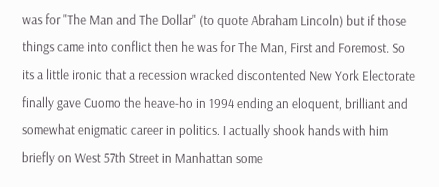was for "The Man and The Dollar" (to quote Abraham Lincoln) but if those things came into conflict then he was for The Man, First and Foremost. So its a little ironic that a recession wracked discontented New York Electorate finally gave Cuomo the heave-ho in 1994 ending an eloquent, brilliant and somewhat enigmatic career in politics. I actually shook hands with him briefly on West 57th Street in Manhattan some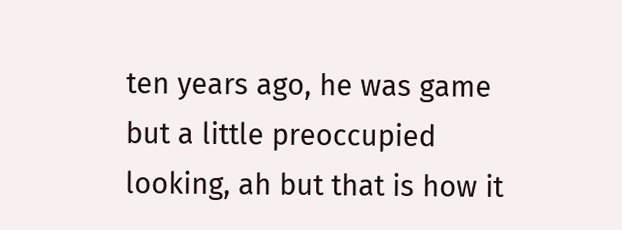ten years ago, he was game but a little preoccupied looking, ah but that is how it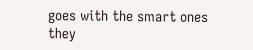goes with the smart ones they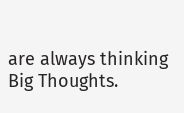are always thinking Big Thoughts.